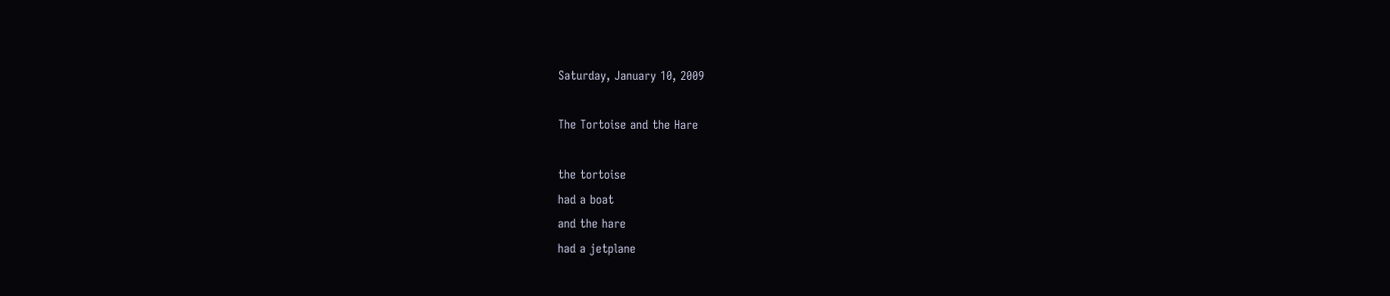Saturday, January 10, 2009

The Tortoise and the Hare

the tortoise
had a boat
and the hare
had a jetplane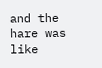and the hare was like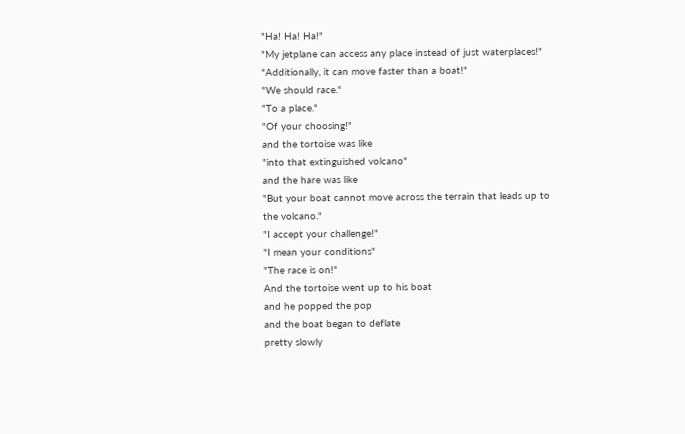"Ha! Ha! Ha!"
"My jetplane can access any place instead of just waterplaces!"
"Additionally, it can move faster than a boat!"
"We should race."
"To a place."
"Of your choosing!"
and the tortoise was like
"into that extinguished volcano"
and the hare was like
"But your boat cannot move across the terrain that leads up to the volcano."
"I accept your challenge!"
"I mean your conditions"
"The race is on!"
And the tortoise went up to his boat
and he popped the pop
and the boat began to deflate
pretty slowly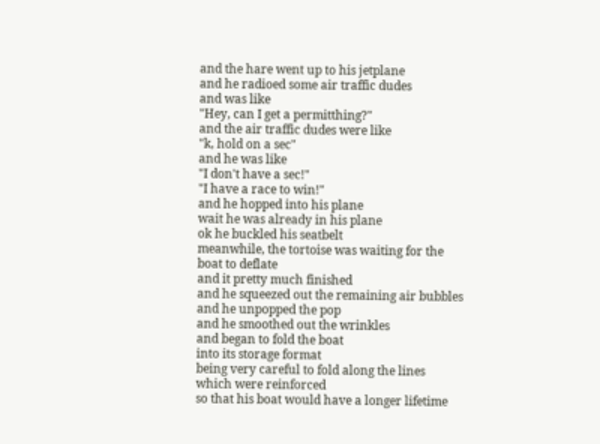and the hare went up to his jetplane
and he radioed some air traffic dudes
and was like
"Hey, can I get a permitthing?"
and the air traffic dudes were like
"k, hold on a sec"
and he was like
"I don't have a sec!"
"I have a race to win!"
and he hopped into his plane
wait he was already in his plane
ok he buckled his seatbelt
meanwhile, the tortoise was waiting for the boat to deflate
and it pretty much finished
and he squeezed out the remaining air bubbles
and he unpopped the pop
and he smoothed out the wrinkles
and began to fold the boat
into its storage format
being very careful to fold along the lines
which were reinforced
so that his boat would have a longer lifetime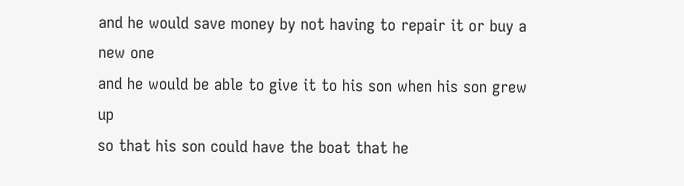and he would save money by not having to repair it or buy a new one
and he would be able to give it to his son when his son grew up
so that his son could have the boat that he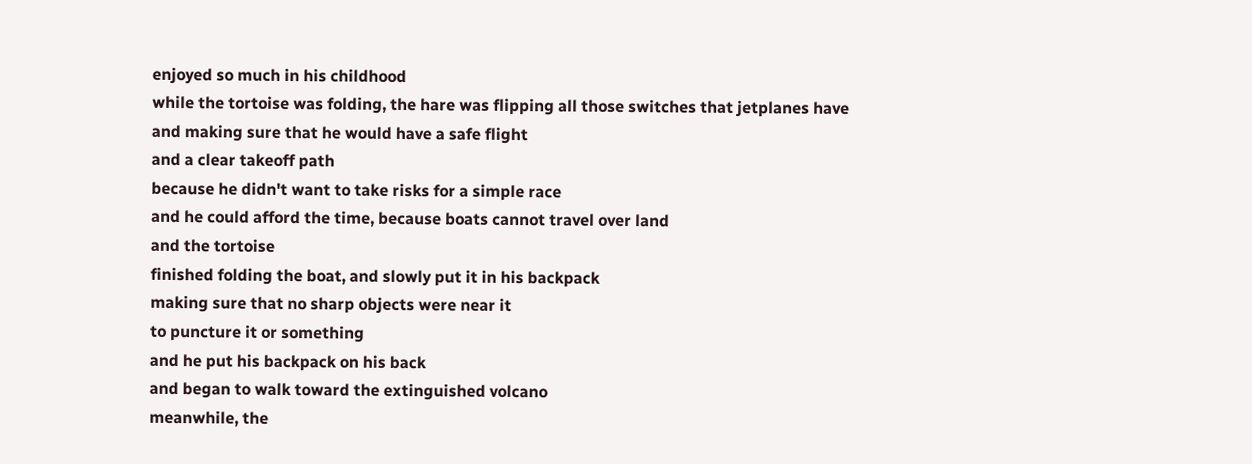enjoyed so much in his childhood
while the tortoise was folding, the hare was flipping all those switches that jetplanes have
and making sure that he would have a safe flight
and a clear takeoff path
because he didn't want to take risks for a simple race
and he could afford the time, because boats cannot travel over land
and the tortoise
finished folding the boat, and slowly put it in his backpack
making sure that no sharp objects were near it
to puncture it or something
and he put his backpack on his back
and began to walk toward the extinguished volcano
meanwhile, the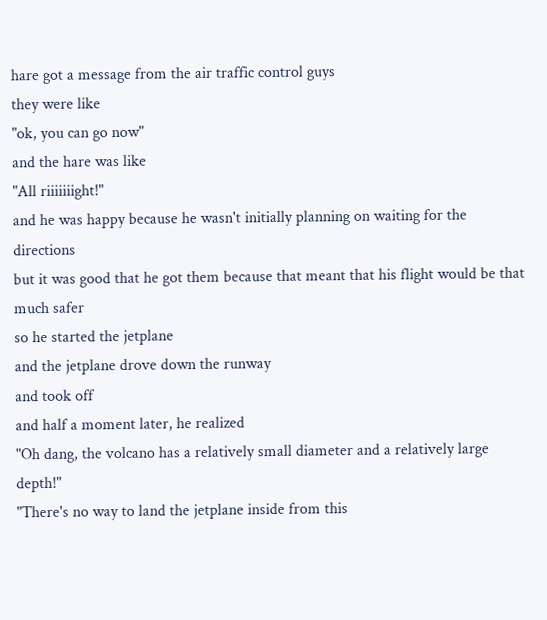hare got a message from the air traffic control guys
they were like
"ok, you can go now"
and the hare was like
"All riiiiiiight!"
and he was happy because he wasn't initially planning on waiting for the directions
but it was good that he got them because that meant that his flight would be that much safer
so he started the jetplane
and the jetplane drove down the runway
and took off
and half a moment later, he realized
"Oh dang, the volcano has a relatively small diameter and a relatively large depth!"
"There's no way to land the jetplane inside from this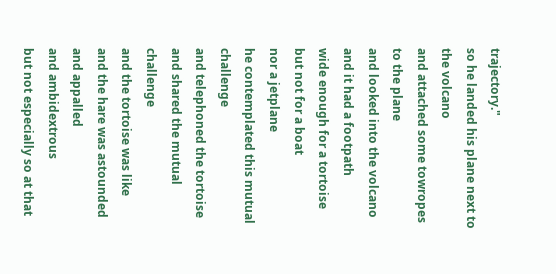trajectory."
so he landed his plane next to the volcano
and attached some towropes to the plane
and looked into the volcano
and it had a footpath
wide enough for a tortoise
but not for a boat
nor a jetplane
he contemplated this mutual challenge
and telephoned the tortoise
and shared the mutual challenge
and the tortoise was like
and the hare was astounded
and appalled
and ambidextrous
but not especially so at that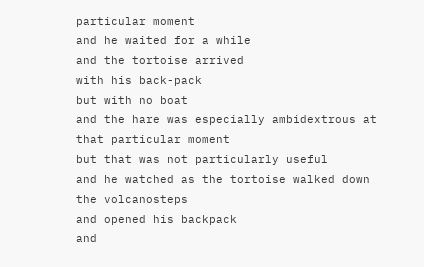particular moment
and he waited for a while
and the tortoise arrived
with his back-pack
but with no boat
and the hare was especially ambidextrous at that particular moment
but that was not particularly useful
and he watched as the tortoise walked down the volcanosteps
and opened his backpack
and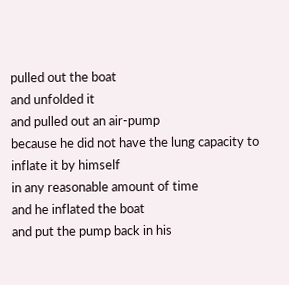pulled out the boat
and unfolded it
and pulled out an air-pump
because he did not have the lung capacity to inflate it by himself
in any reasonable amount of time
and he inflated the boat
and put the pump back in his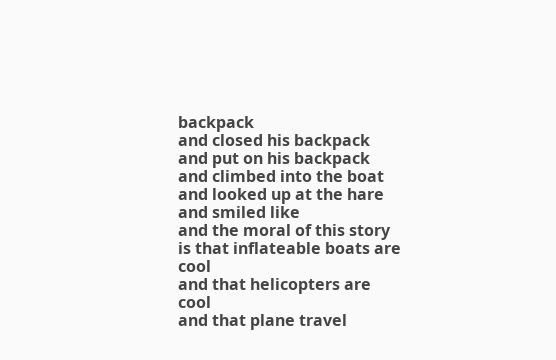backpack
and closed his backpack
and put on his backpack
and climbed into the boat
and looked up at the hare
and smiled like
and the moral of this story
is that inflateable boats are cool
and that helicopters are cool
and that plane travel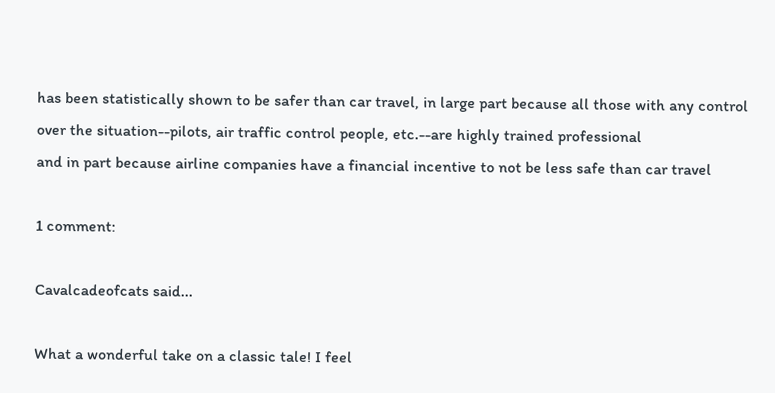has been statistically shown to be safer than car travel, in large part because all those with any control over the situation--pilots, air traffic control people, etc.--are highly trained professional
and in part because airline companies have a financial incentive to not be less safe than car travel

1 comment:

Cavalcadeofcats said...

What a wonderful take on a classic tale! I feel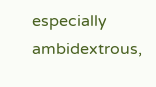especially ambidextrous,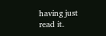having just read it.